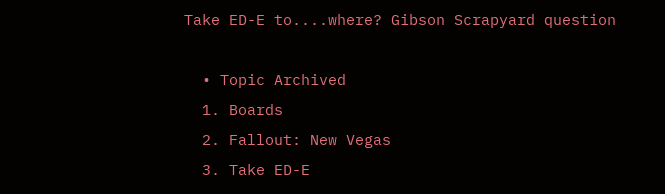Take ED-E to....where? Gibson Scrapyard question

  • Topic Archived
  1. Boards
  2. Fallout: New Vegas
  3. Take ED-E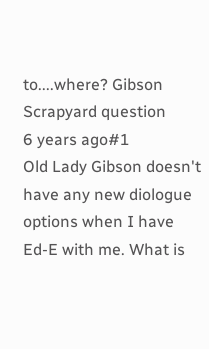to....where? Gibson Scrapyard question
6 years ago#1
Old Lady Gibson doesn't have any new diologue options when I have Ed-E with me. What is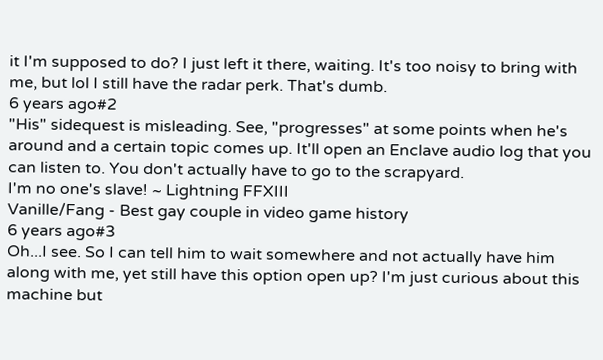it I'm supposed to do? I just left it there, waiting. It's too noisy to bring with me, but lol I still have the radar perk. That's dumb.
6 years ago#2
"His" sidequest is misleading. See, "progresses" at some points when he's around and a certain topic comes up. It'll open an Enclave audio log that you can listen to. You don't actually have to go to the scrapyard.
I'm no one's slave! ~ Lightning FFXIII
Vanille/Fang - Best gay couple in video game history
6 years ago#3
Oh...I see. So I can tell him to wait somewhere and not actually have him along with me, yet still have this option open up? I'm just curious about this machine but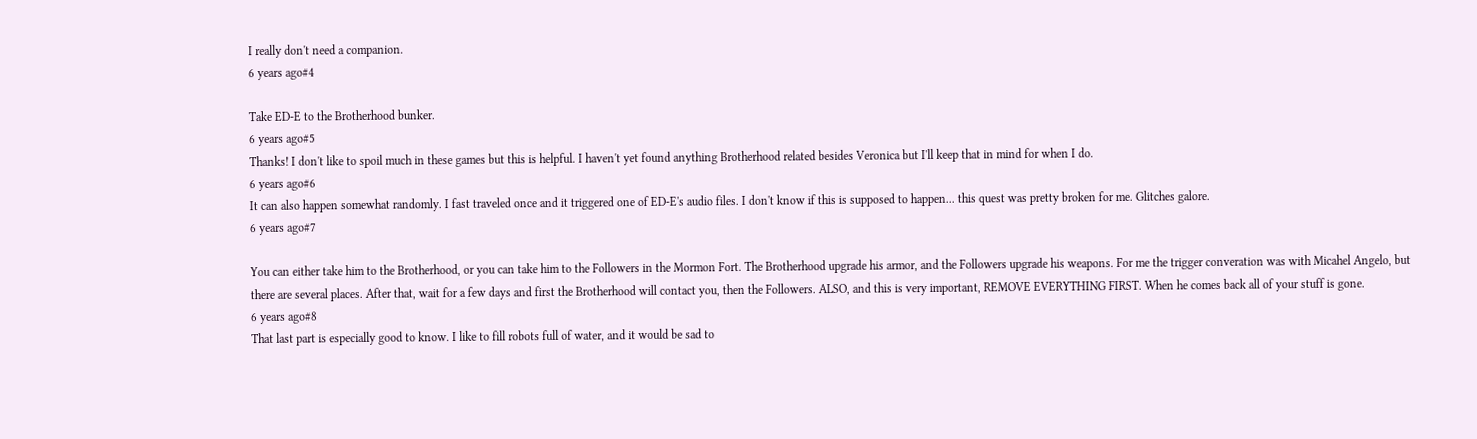I really don't need a companion.
6 years ago#4

Take ED-E to the Brotherhood bunker.
6 years ago#5
Thanks! I don't like to spoil much in these games but this is helpful. I haven't yet found anything Brotherhood related besides Veronica but I'll keep that in mind for when I do.
6 years ago#6
It can also happen somewhat randomly. I fast traveled once and it triggered one of ED-E's audio files. I don't know if this is supposed to happen... this quest was pretty broken for me. Glitches galore.
6 years ago#7

You can either take him to the Brotherhood, or you can take him to the Followers in the Mormon Fort. The Brotherhood upgrade his armor, and the Followers upgrade his weapons. For me the trigger converation was with Micahel Angelo, but there are several places. After that, wait for a few days and first the Brotherhood will contact you, then the Followers. ALSO, and this is very important, REMOVE EVERYTHING FIRST. When he comes back all of your stuff is gone.
6 years ago#8
That last part is especially good to know. I like to fill robots full of water, and it would be sad to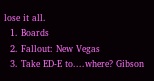lose it all.
  1. Boards
  2. Fallout: New Vegas
  3. Take ED-E to....where? Gibson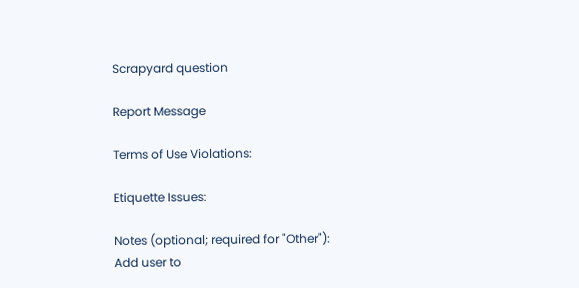Scrapyard question

Report Message

Terms of Use Violations:

Etiquette Issues:

Notes (optional; required for "Other"):
Add user to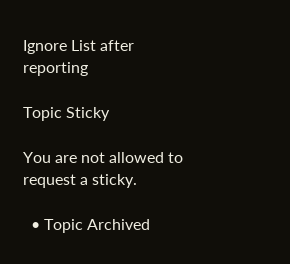Ignore List after reporting

Topic Sticky

You are not allowed to request a sticky.

  • Topic Archived